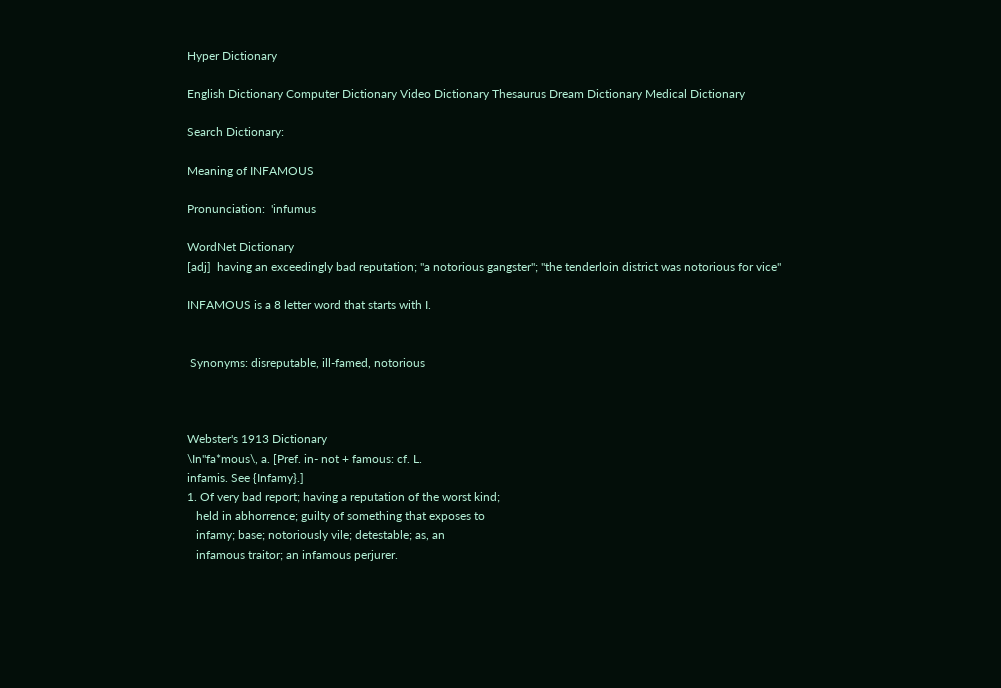Hyper Dictionary

English Dictionary Computer Dictionary Video Dictionary Thesaurus Dream Dictionary Medical Dictionary

Search Dictionary:

Meaning of INFAMOUS

Pronunciation:  'infumus

WordNet Dictionary
[adj]  having an exceedingly bad reputation; "a notorious gangster"; "the tenderloin district was notorious for vice"

INFAMOUS is a 8 letter word that starts with I.


 Synonyms: disreputable, ill-famed, notorious



Webster's 1913 Dictionary
\In"fa*mous\, a. [Pref. in- not + famous: cf. L.
infamis. See {Infamy}.]
1. Of very bad report; having a reputation of the worst kind;
   held in abhorrence; guilty of something that exposes to
   infamy; base; notoriously vile; detestable; as, an
   infamous traitor; an infamous perjurer.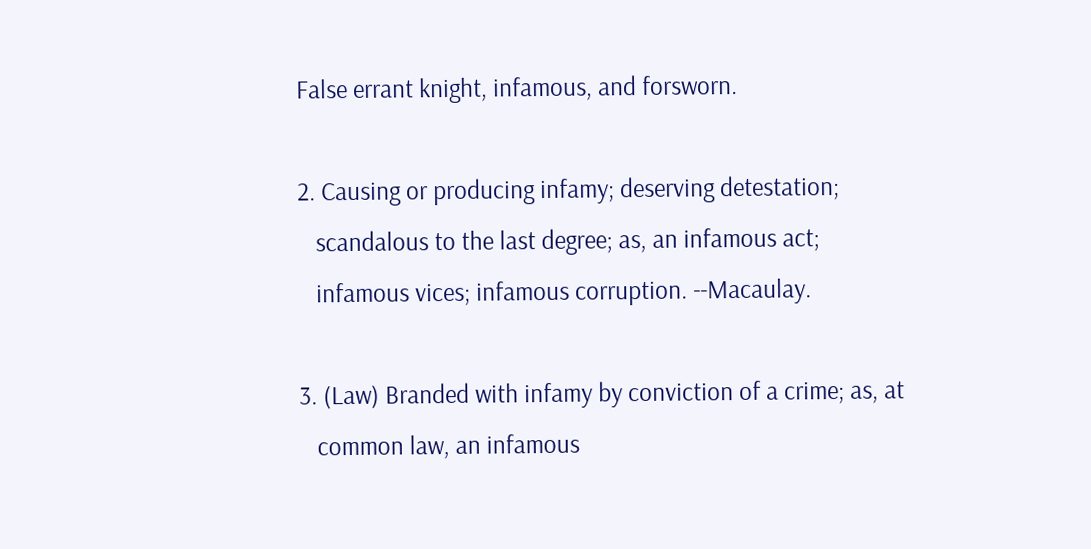False errant knight, infamous, and forsworn.

2. Causing or producing infamy; deserving detestation;
   scandalous to the last degree; as, an infamous act;
   infamous vices; infamous corruption. --Macaulay.

3. (Law) Branded with infamy by conviction of a crime; as, at
   common law, an infamous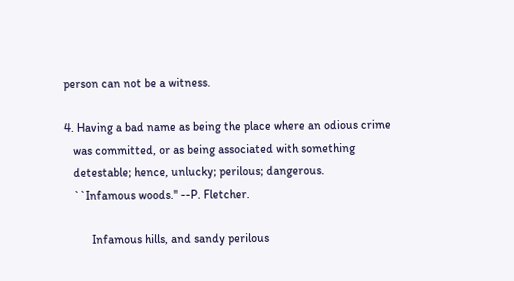person can not be a witness.

4. Having a bad name as being the place where an odious crime
   was committed, or as being associated with something
   detestable; hence, unlucky; perilous; dangerous.
   ``Infamous woods.'' --P. Fletcher.

         Infamous hills, and sandy perilous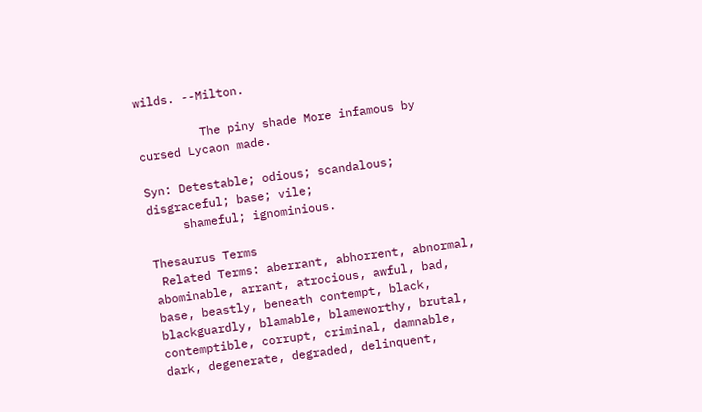wilds. --Milton.

         The piny shade More infamous by cursed Lycaon made.

Syn: Detestable; odious; scandalous; disgraceful; base; vile;
     shameful; ignominious.

Thesaurus Terms
 Related Terms: aberrant, abhorrent, abnormal, abominable, arrant, atrocious, awful, bad, base, beastly, beneath contempt, black, blackguardly, blamable, blameworthy, brutal, contemptible, corrupt, criminal, damnable, dark, degenerate, degraded, delinquent,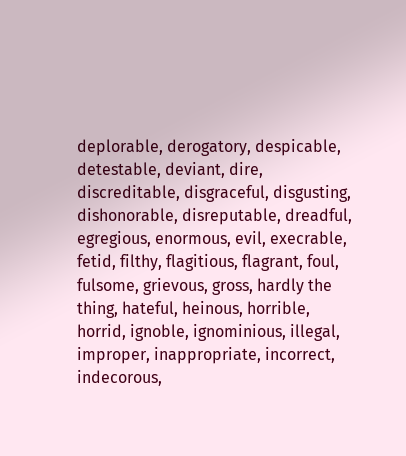deplorable, derogatory, despicable, detestable, deviant, dire, discreditable, disgraceful, disgusting, dishonorable, disreputable, dreadful, egregious, enormous, evil, execrable, fetid, filthy, flagitious, flagrant, foul, fulsome, grievous, gross, hardly the thing, hateful, heinous, horrible, horrid, ignoble, ignominious, illegal, improper, inappropriate, incorrect, indecorous,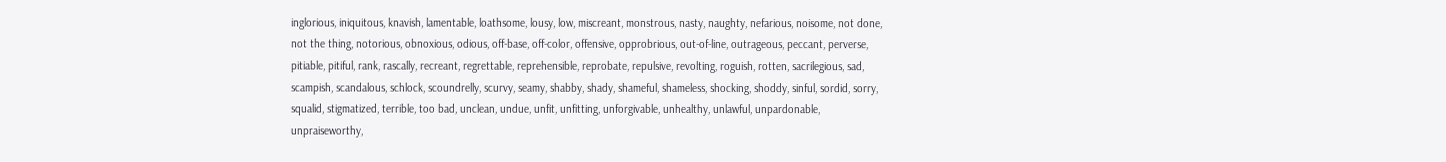inglorious, iniquitous, knavish, lamentable, loathsome, lousy, low, miscreant, monstrous, nasty, naughty, nefarious, noisome, not done, not the thing, notorious, obnoxious, odious, off-base, off-color, offensive, opprobrious, out-of-line, outrageous, peccant, perverse, pitiable, pitiful, rank, rascally, recreant, regrettable, reprehensible, reprobate, repulsive, revolting, roguish, rotten, sacrilegious, sad, scampish, scandalous, schlock, scoundrelly, scurvy, seamy, shabby, shady, shameful, shameless, shocking, shoddy, sinful, sordid, sorry, squalid, stigmatized, terrible, too bad, unclean, undue, unfit, unfitting, unforgivable, unhealthy, unlawful, unpardonable, unpraiseworthy,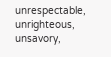unrespectable, unrighteous, unsavory,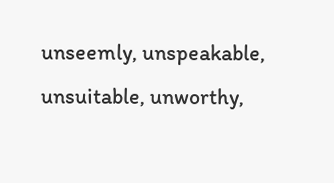unseemly, unspeakable, unsuitable, unworthy,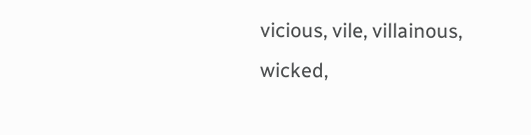vicious, vile, villainous, wicked,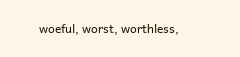woeful, worst, worthless,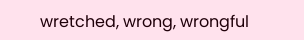wretched, wrong, wrongful